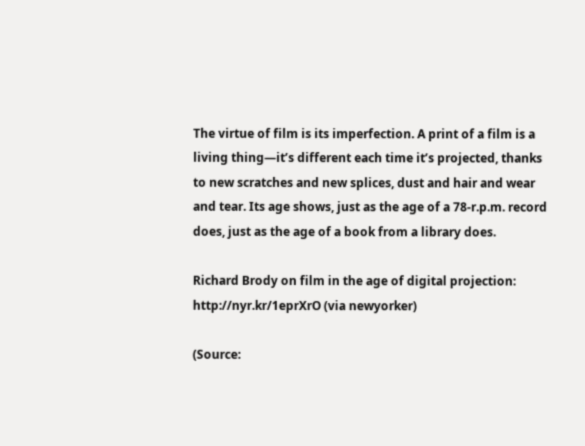The virtue of film is its imperfection. A print of a film is a living thing—it’s different each time it’s projected, thanks to new scratches and new splices, dust and hair and wear and tear. Its age shows, just as the age of a 78-r.p.m. record does, just as the age of a book from a library does.

Richard Brody on film in the age of digital projection: http://nyr.kr/1eprXrO (via newyorker)

(Source: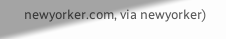newyorker.com, via newyorker)